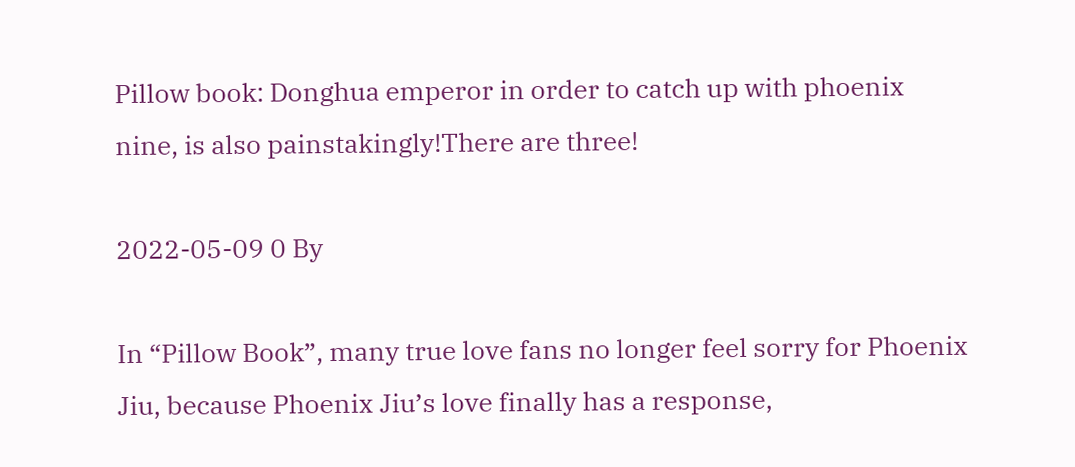Pillow book: Donghua emperor in order to catch up with phoenix nine, is also painstakingly!There are three!

2022-05-09 0 By

In “Pillow Book”, many true love fans no longer feel sorry for Phoenix Jiu, because Phoenix Jiu’s love finally has a response,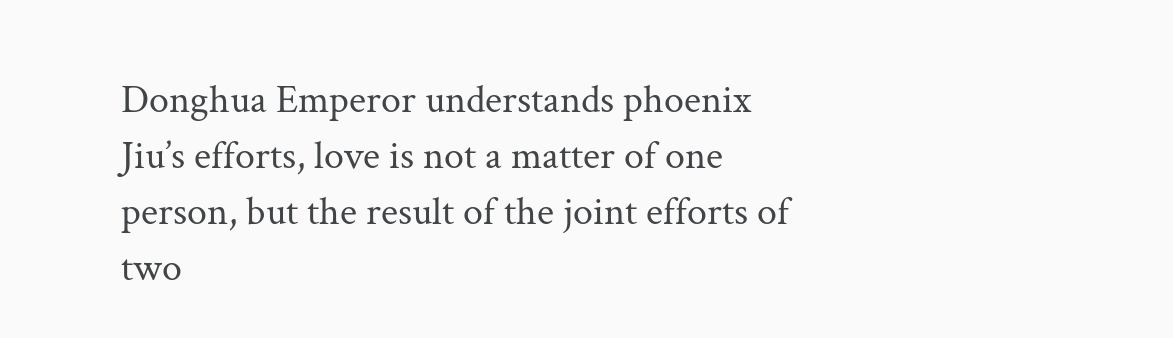Donghua Emperor understands phoenix Jiu’s efforts, love is not a matter of one person, but the result of the joint efforts of two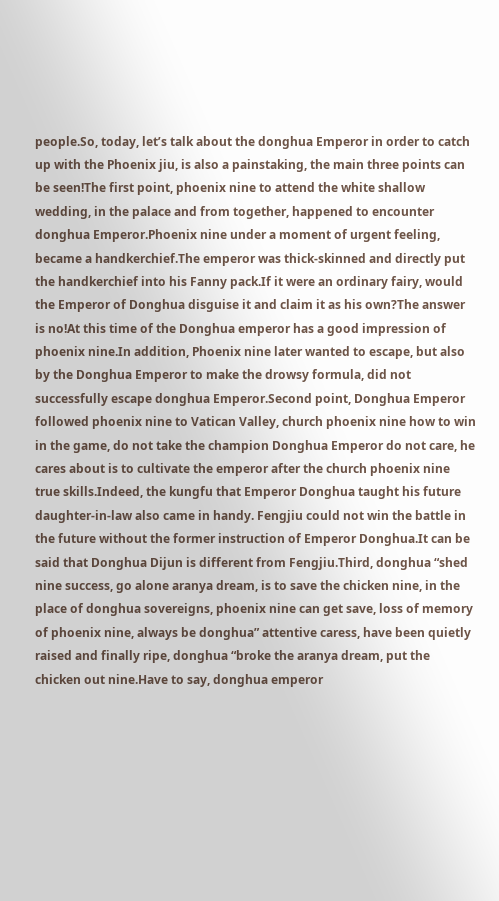people.So, today, let’s talk about the donghua Emperor in order to catch up with the Phoenix jiu, is also a painstaking, the main three points can be seen!The first point, phoenix nine to attend the white shallow wedding, in the palace and from together, happened to encounter donghua Emperor.Phoenix nine under a moment of urgent feeling, became a handkerchief.The emperor was thick-skinned and directly put the handkerchief into his Fanny pack.If it were an ordinary fairy, would the Emperor of Donghua disguise it and claim it as his own?The answer is no!At this time of the Donghua emperor has a good impression of phoenix nine.In addition, Phoenix nine later wanted to escape, but also by the Donghua Emperor to make the drowsy formula, did not successfully escape donghua Emperor.Second point, Donghua Emperor followed phoenix nine to Vatican Valley, church phoenix nine how to win in the game, do not take the champion Donghua Emperor do not care, he cares about is to cultivate the emperor after the church phoenix nine true skills.Indeed, the kungfu that Emperor Donghua taught his future daughter-in-law also came in handy. Fengjiu could not win the battle in the future without the former instruction of Emperor Donghua.It can be said that Donghua Dijun is different from Fengjiu.Third, donghua “shed nine success, go alone aranya dream, is to save the chicken nine, in the place of donghua sovereigns, phoenix nine can get save, loss of memory of phoenix nine, always be donghua” attentive caress, have been quietly raised and finally ripe, donghua “broke the aranya dream, put the chicken out nine.Have to say, donghua emperor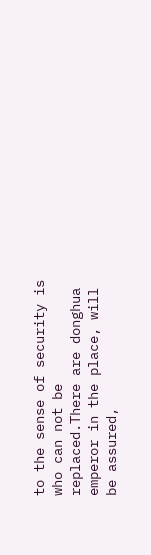to the sense of security is who can not be replaced.There are donghua emperor in the place, will be assured,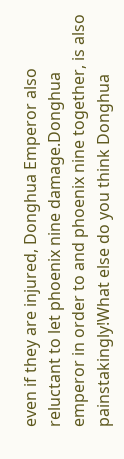even if they are injured, Donghua Emperor also reluctant to let phoenix nine damage.Donghua emperor in order to and phoenix nine together, is also painstakingly!What else do you think Donghua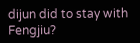dijun did to stay with Fengjiu?